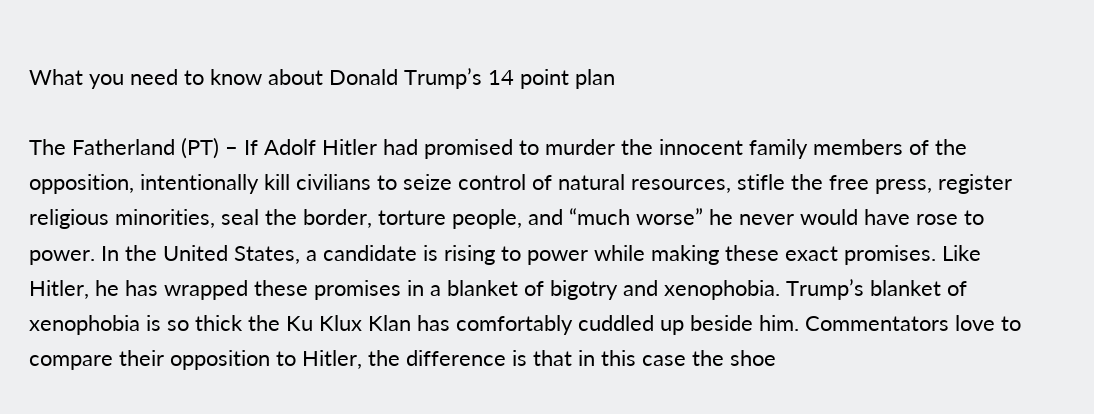What you need to know about Donald Trump’s 14 point plan

The Fatherland (PT) – If Adolf Hitler had promised to murder the innocent family members of the opposition, intentionally kill civilians to seize control of natural resources, stifle the free press, register religious minorities, seal the border, torture people, and “much worse” he never would have rose to power. In the United States, a candidate is rising to power while making these exact promises. Like Hitler, he has wrapped these promises in a blanket of bigotry and xenophobia. Trump’s blanket of xenophobia is so thick the Ku Klux Klan has comfortably cuddled up beside him. Commentators love to compare their opposition to Hitler, the difference is that in this case the shoe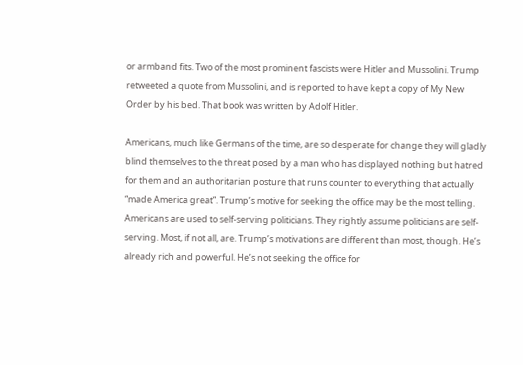or armband fits. Two of the most prominent fascists were Hitler and Mussolini. Trump retweeted a quote from Mussolini, and is reported to have kept a copy of My New Order by his bed. That book was written by Adolf Hitler.

Americans, much like Germans of the time, are so desperate for change they will gladly blind themselves to the threat posed by a man who has displayed nothing but hatred for them and an authoritarian posture that runs counter to everything that actually “made America great”. Trump’s motive for seeking the office may be the most telling. Americans are used to self-serving politicians. They rightly assume politicians are self-serving. Most, if not all, are. Trump’s motivations are different than most, though. He’s already rich and powerful. He’s not seeking the office for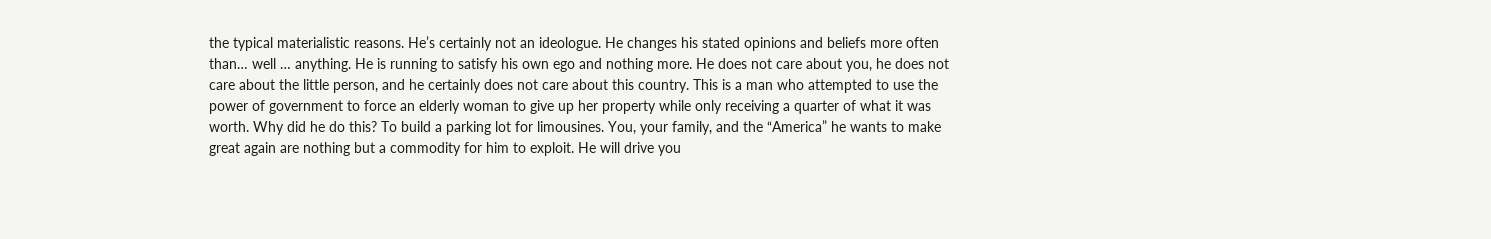the typical materialistic reasons. He’s certainly not an ideologue. He changes his stated opinions and beliefs more often than… well … anything. He is running to satisfy his own ego and nothing more. He does not care about you, he does not care about the little person, and he certainly does not care about this country. This is a man who attempted to use the power of government to force an elderly woman to give up her property while only receiving a quarter of what it was worth. Why did he do this? To build a parking lot for limousines. You, your family, and the “America” he wants to make great again are nothing but a commodity for him to exploit. He will drive you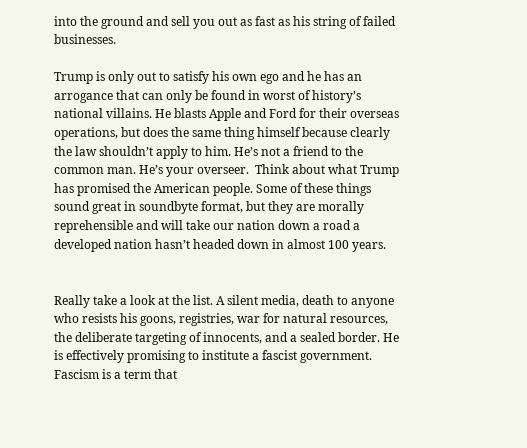into the ground and sell you out as fast as his string of failed businesses.

Trump is only out to satisfy his own ego and he has an arrogance that can only be found in worst of history’s national villains. He blasts Apple and Ford for their overseas operations, but does the same thing himself because clearly the law shouldn’t apply to him. He’s not a friend to the common man. He’s your overseer.  Think about what Trump has promised the American people. Some of these things sound great in soundbyte format, but they are morally reprehensible and will take our nation down a road a developed nation hasn’t headed down in almost 100 years.


Really take a look at the list. A silent media, death to anyone who resists his goons, registries, war for natural resources, the deliberate targeting of innocents, and a sealed border. He is effectively promising to institute a fascist government. Fascism is a term that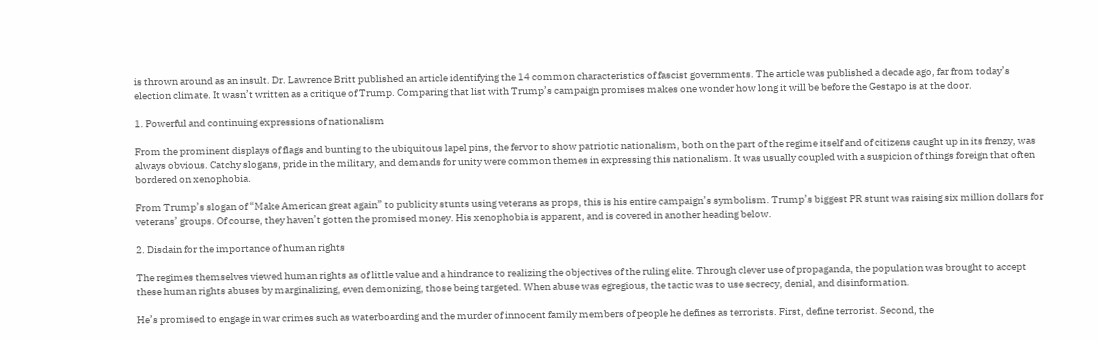is thrown around as an insult. Dr. Lawrence Britt published an article identifying the 14 common characteristics of fascist governments. The article was published a decade ago, far from today’s election climate. It wasn’t written as a critique of Trump. Comparing that list with Trump’s campaign promises makes one wonder how long it will be before the Gestapo is at the door.

1. Powerful and continuing expressions of nationalism

From the prominent displays of flags and bunting to the ubiquitous lapel pins, the fervor to show patriotic nationalism, both on the part of the regime itself and of citizens caught up in its frenzy, was always obvious. Catchy slogans, pride in the military, and demands for unity were common themes in expressing this nationalism. It was usually coupled with a suspicion of things foreign that often bordered on xenophobia.

From Trump’s slogan of “Make American great again” to publicity stunts using veterans as props, this is his entire campaign’s symbolism. Trump’s biggest PR stunt was raising six million dollars for veterans’ groups. Of course, they haven’t gotten the promised money. His xenophobia is apparent, and is covered in another heading below.

2. Disdain for the importance of human rights

The regimes themselves viewed human rights as of little value and a hindrance to realizing the objectives of the ruling elite. Through clever use of propaganda, the population was brought to accept these human rights abuses by marginalizing, even demonizing, those being targeted. When abuse was egregious, the tactic was to use secrecy, denial, and disinformation.

He’s promised to engage in war crimes such as waterboarding and the murder of innocent family members of people he defines as terrorists. First, define terrorist. Second, the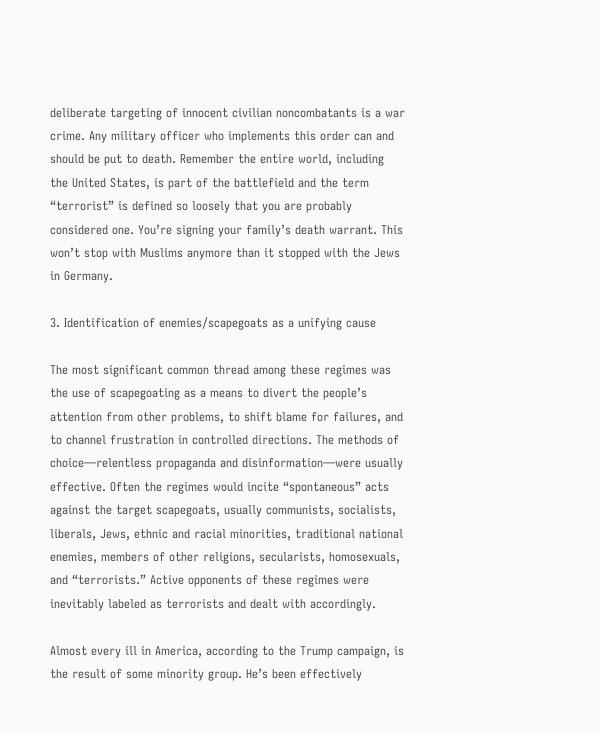deliberate targeting of innocent civilian noncombatants is a war crime. Any military officer who implements this order can and should be put to death. Remember the entire world, including the United States, is part of the battlefield and the term “terrorist” is defined so loosely that you are probably considered one. You’re signing your family’s death warrant. This won’t stop with Muslims anymore than it stopped with the Jews in Germany.

3. Identification of enemies/scapegoats as a unifying cause

The most significant common thread among these regimes was the use of scapegoating as a means to divert the people’s attention from other problems, to shift blame for failures, and to channel frustration in controlled directions. The methods of choice—relentless propaganda and disinformation—were usually effective. Often the regimes would incite “spontaneous” acts against the target scapegoats, usually communists, socialists, liberals, Jews, ethnic and racial minorities, traditional national enemies, members of other religions, secularists, homosexuals, and “terrorists.” Active opponents of these regimes were inevitably labeled as terrorists and dealt with accordingly.

Almost every ill in America, according to the Trump campaign, is the result of some minority group. He’s been effectively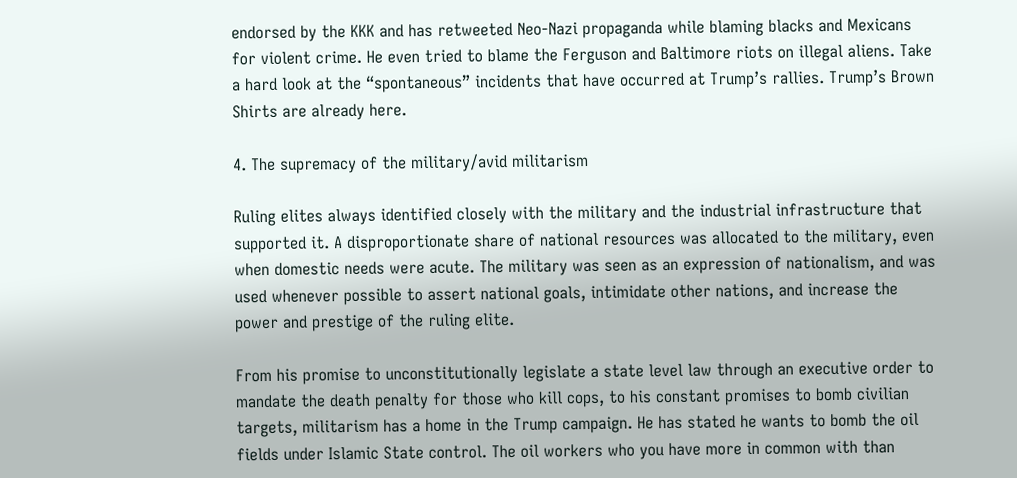endorsed by the KKK and has retweeted Neo-Nazi propaganda while blaming blacks and Mexicans for violent crime. He even tried to blame the Ferguson and Baltimore riots on illegal aliens. Take a hard look at the “spontaneous” incidents that have occurred at Trump’s rallies. Trump’s Brown Shirts are already here.

4. The supremacy of the military/avid militarism

Ruling elites always identified closely with the military and the industrial infrastructure that supported it. A disproportionate share of national resources was allocated to the military, even when domestic needs were acute. The military was seen as an expression of nationalism, and was used whenever possible to assert national goals, intimidate other nations, and increase the power and prestige of the ruling elite.

From his promise to unconstitutionally legislate a state level law through an executive order to mandate the death penalty for those who kill cops, to his constant promises to bomb civilian targets, militarism has a home in the Trump campaign. He has stated he wants to bomb the oil fields under Islamic State control. The oil workers who you have more in common with than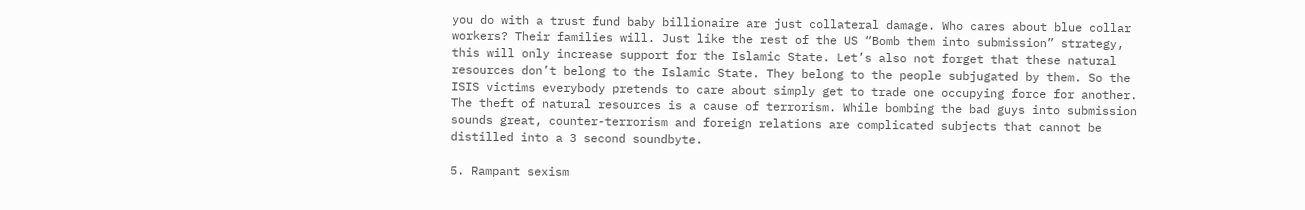you do with a trust fund baby billionaire are just collateral damage. Who cares about blue collar workers? Their families will. Just like the rest of the US “Bomb them into submission” strategy, this will only increase support for the Islamic State. Let’s also not forget that these natural resources don’t belong to the Islamic State. They belong to the people subjugated by them. So the ISIS victims everybody pretends to care about simply get to trade one occupying force for another. The theft of natural resources is a cause of terrorism. While bombing the bad guys into submission sounds great, counter-terrorism and foreign relations are complicated subjects that cannot be distilled into a 3 second soundbyte.

5. Rampant sexism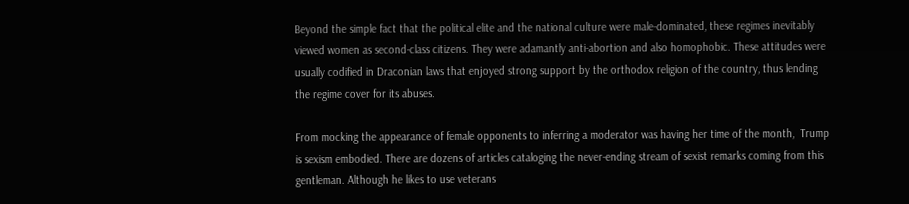Beyond the simple fact that the political elite and the national culture were male-dominated, these regimes inevitably viewed women as second-class citizens. They were adamantly anti-abortion and also homophobic. These attitudes were usually codified in Draconian laws that enjoyed strong support by the orthodox religion of the country, thus lending the regime cover for its abuses.

From mocking the appearance of female opponents to inferring a moderator was having her time of the month,  Trump is sexism embodied. There are dozens of articles cataloging the never-ending stream of sexist remarks coming from this gentleman. Although he likes to use veterans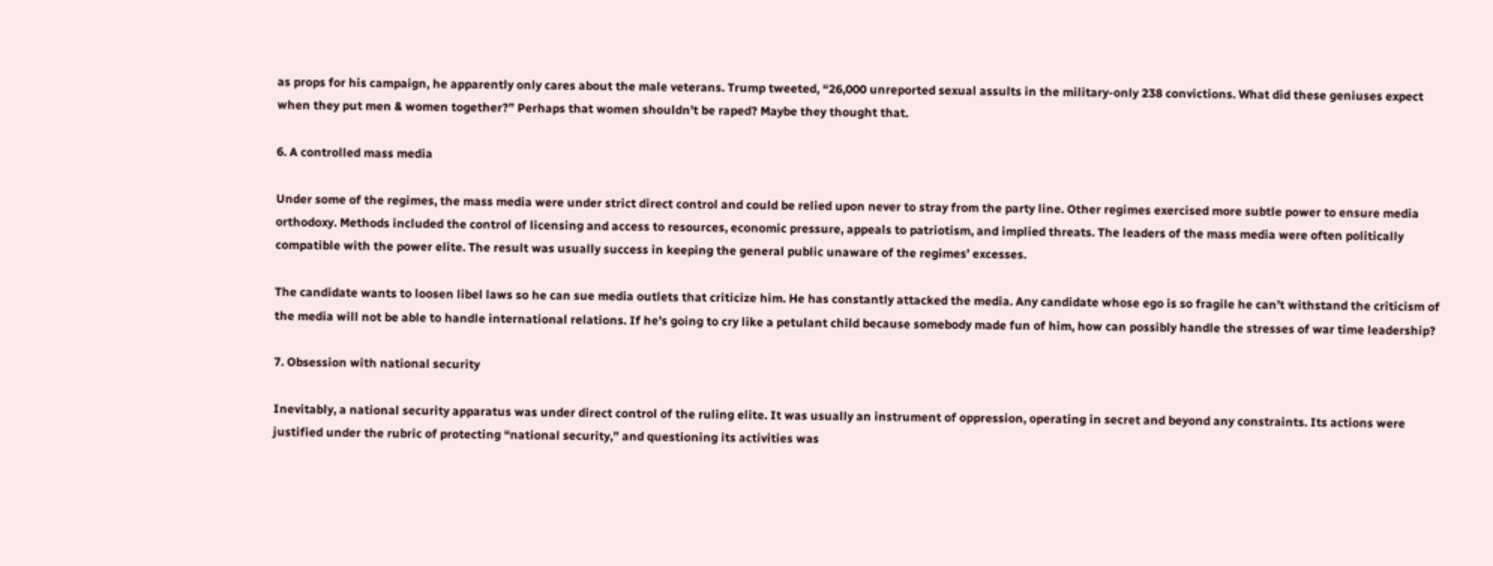as props for his campaign, he apparently only cares about the male veterans. Trump tweeted, “26,000 unreported sexual assults in the military-only 238 convictions. What did these geniuses expect when they put men & women together?” Perhaps that women shouldn’t be raped? Maybe they thought that.

6. A controlled mass media

Under some of the regimes, the mass media were under strict direct control and could be relied upon never to stray from the party line. Other regimes exercised more subtle power to ensure media orthodoxy. Methods included the control of licensing and access to resources, economic pressure, appeals to patriotism, and implied threats. The leaders of the mass media were often politically compatible with the power elite. The result was usually success in keeping the general public unaware of the regimes’ excesses.

The candidate wants to loosen libel laws so he can sue media outlets that criticize him. He has constantly attacked the media. Any candidate whose ego is so fragile he can’t withstand the criticism of the media will not be able to handle international relations. If he’s going to cry like a petulant child because somebody made fun of him, how can possibly handle the stresses of war time leadership?

7. Obsession with national security

Inevitably, a national security apparatus was under direct control of the ruling elite. It was usually an instrument of oppression, operating in secret and beyond any constraints. Its actions were justified under the rubric of protecting “national security,” and questioning its activities was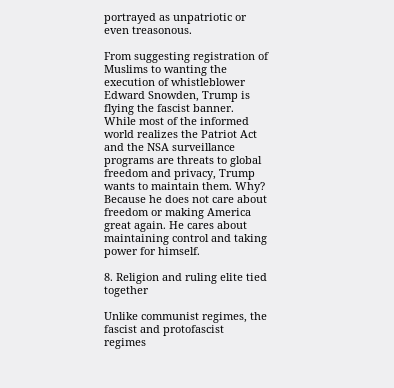portrayed as unpatriotic or even treasonous.

From suggesting registration of Muslims to wanting the execution of whistleblower Edward Snowden, Trump is flying the fascist banner. While most of the informed world realizes the Patriot Act and the NSA surveillance programs are threats to global freedom and privacy, Trump wants to maintain them. Why? Because he does not care about freedom or making America great again. He cares about maintaining control and taking power for himself.

8. Religion and ruling elite tied together

Unlike communist regimes, the fascist and protofascist regimes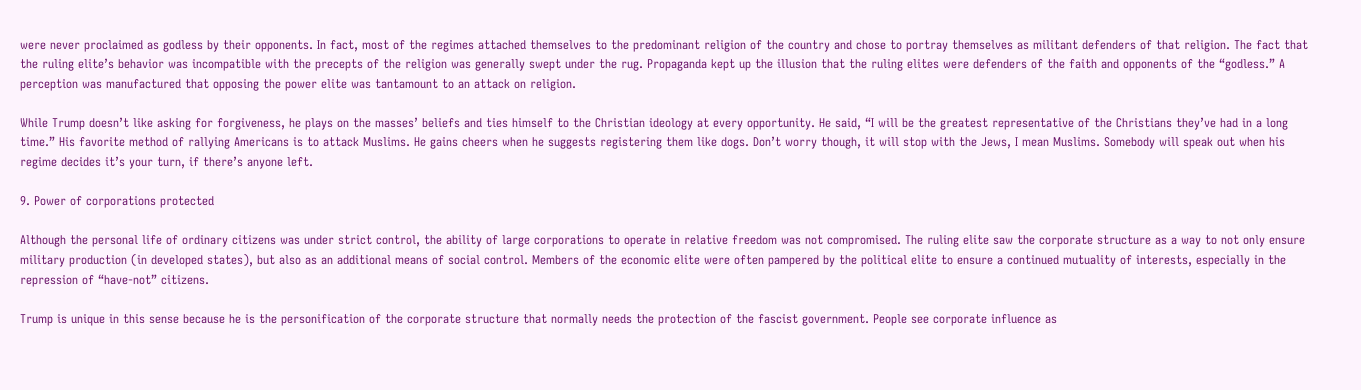were never proclaimed as godless by their opponents. In fact, most of the regimes attached themselves to the predominant religion of the country and chose to portray themselves as militant defenders of that religion. The fact that the ruling elite’s behavior was incompatible with the precepts of the religion was generally swept under the rug. Propaganda kept up the illusion that the ruling elites were defenders of the faith and opponents of the “godless.” A perception was manufactured that opposing the power elite was tantamount to an attack on religion.

While Trump doesn’t like asking for forgiveness, he plays on the masses’ beliefs and ties himself to the Christian ideology at every opportunity. He said, “I will be the greatest representative of the Christians they’ve had in a long time.” His favorite method of rallying Americans is to attack Muslims. He gains cheers when he suggests registering them like dogs. Don’t worry though, it will stop with the Jews, I mean Muslims. Somebody will speak out when his regime decides it’s your turn, if there’s anyone left.

9. Power of corporations protected

Although the personal life of ordinary citizens was under strict control, the ability of large corporations to operate in relative freedom was not compromised. The ruling elite saw the corporate structure as a way to not only ensure military production (in developed states), but also as an additional means of social control. Members of the economic elite were often pampered by the political elite to ensure a continued mutuality of interests, especially in the repression of “have-not” citizens.

Trump is unique in this sense because he is the personification of the corporate structure that normally needs the protection of the fascist government. People see corporate influence as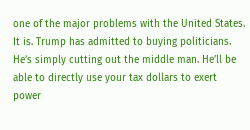one of the major problems with the United States. It is. Trump has admitted to buying politicians. He’s simply cutting out the middle man. He’ll be able to directly use your tax dollars to exert power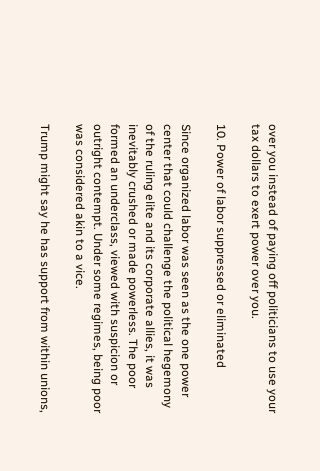over you instead of paying off politicians to use your tax dollars to exert power over you.

10. Power of labor suppressed or eliminated

Since organized labor was seen as the one power center that could challenge the political hegemony of the ruling elite and its corporate allies, it was inevitably crushed or made powerless. The poor formed an underclass, viewed with suspicion or outright contempt. Under some regimes, being poor was considered akin to a vice.

Trump might say he has support from within unions,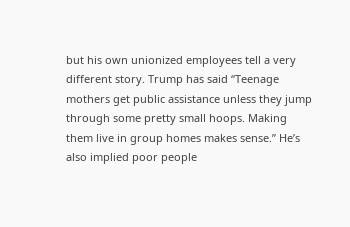but his own unionized employees tell a very different story. Trump has said “Teenage mothers get public assistance unless they jump through some pretty small hoops. Making them live in group homes makes sense.” He’s also implied poor people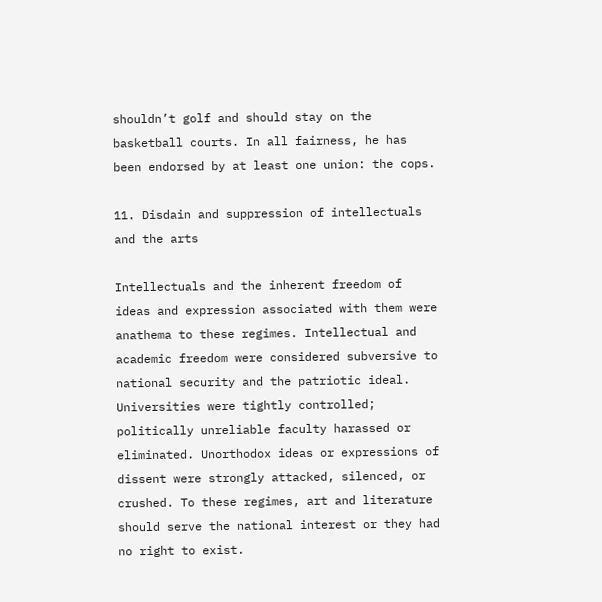shouldn’t golf and should stay on the basketball courts. In all fairness, he has been endorsed by at least one union: the cops.

11. Disdain and suppression of intellectuals and the arts

Intellectuals and the inherent freedom of ideas and expression associated with them were anathema to these regimes. Intellectual and academic freedom were considered subversive to national security and the patriotic ideal. Universities were tightly controlled; politically unreliable faculty harassed or eliminated. Unorthodox ideas or expressions of dissent were strongly attacked, silenced, or crushed. To these regimes, art and literature should serve the national interest or they had no right to exist.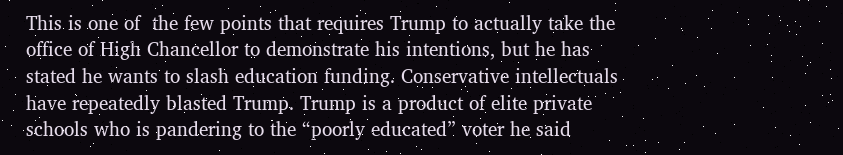This is one of  the few points that requires Trump to actually take the office of High Chancellor to demonstrate his intentions, but he has stated he wants to slash education funding. Conservative intellectuals have repeatedly blasted Trump. Trump is a product of elite private schools who is pandering to the “poorly educated” voter he said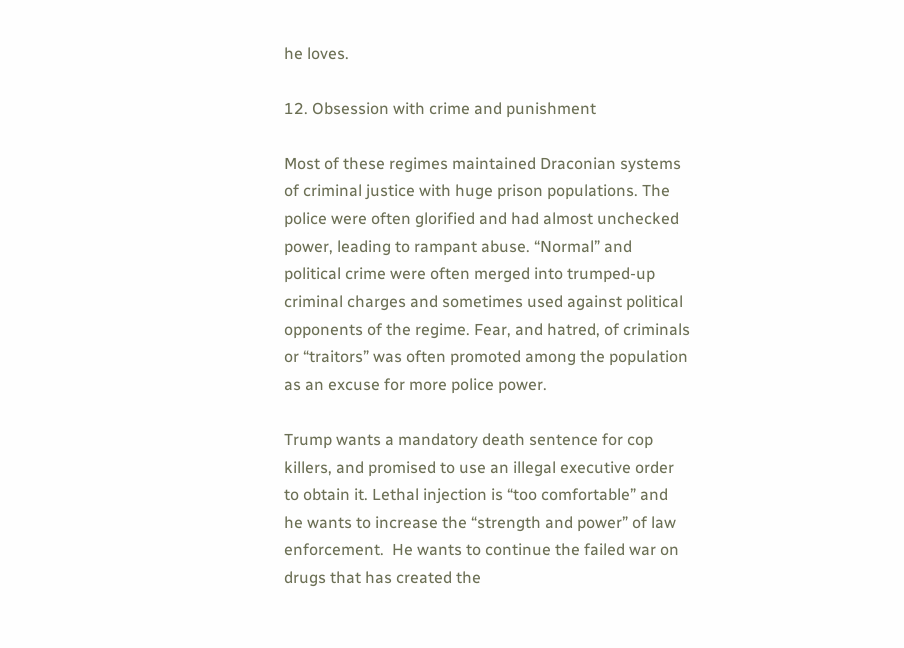he loves.

12. Obsession with crime and punishment

Most of these regimes maintained Draconian systems of criminal justice with huge prison populations. The police were often glorified and had almost unchecked power, leading to rampant abuse. “Normal” and political crime were often merged into trumped-up criminal charges and sometimes used against political opponents of the regime. Fear, and hatred, of criminals or “traitors” was often promoted among the population as an excuse for more police power.

Trump wants a mandatory death sentence for cop killers, and promised to use an illegal executive order to obtain it. Lethal injection is “too comfortable” and he wants to increase the “strength and power” of law enforcement.  He wants to continue the failed war on drugs that has created the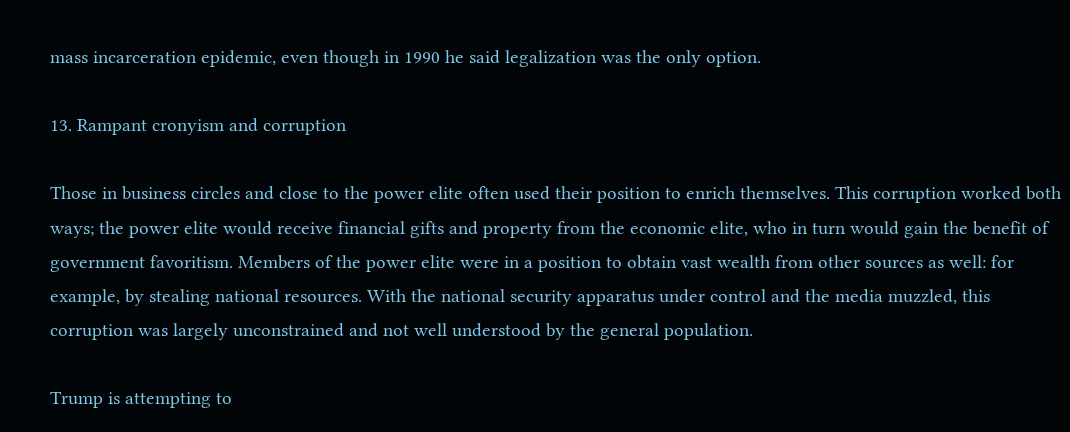mass incarceration epidemic, even though in 1990 he said legalization was the only option.

13. Rampant cronyism and corruption

Those in business circles and close to the power elite often used their position to enrich themselves. This corruption worked both ways; the power elite would receive financial gifts and property from the economic elite, who in turn would gain the benefit of government favoritism. Members of the power elite were in a position to obtain vast wealth from other sources as well: for example, by stealing national resources. With the national security apparatus under control and the media muzzled, this corruption was largely unconstrained and not well understood by the general population.

Trump is attempting to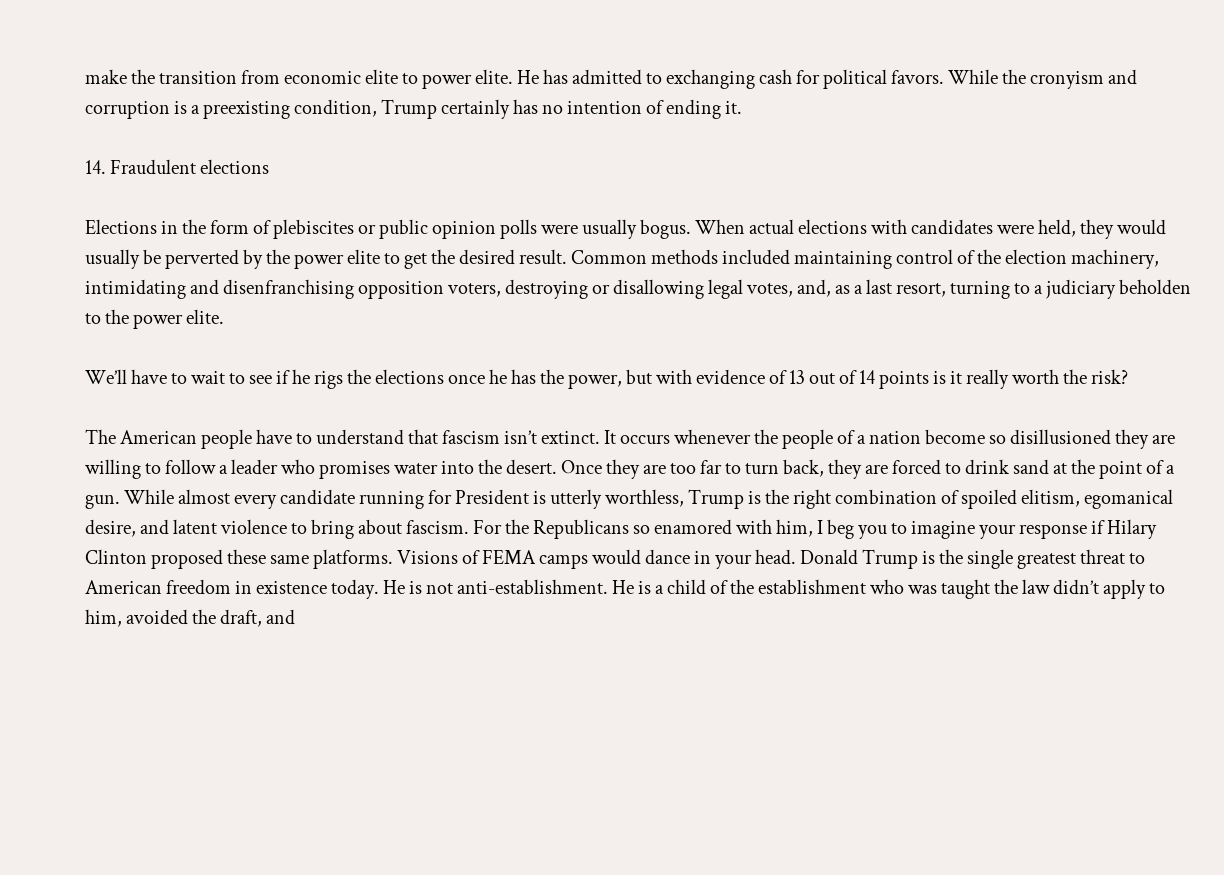make the transition from economic elite to power elite. He has admitted to exchanging cash for political favors. While the cronyism and corruption is a preexisting condition, Trump certainly has no intention of ending it.

14. Fraudulent elections

Elections in the form of plebiscites or public opinion polls were usually bogus. When actual elections with candidates were held, they would usually be perverted by the power elite to get the desired result. Common methods included maintaining control of the election machinery, intimidating and disenfranchising opposition voters, destroying or disallowing legal votes, and, as a last resort, turning to a judiciary beholden to the power elite.

We’ll have to wait to see if he rigs the elections once he has the power, but with evidence of 13 out of 14 points is it really worth the risk?

The American people have to understand that fascism isn’t extinct. It occurs whenever the people of a nation become so disillusioned they are willing to follow a leader who promises water into the desert. Once they are too far to turn back, they are forced to drink sand at the point of a gun. While almost every candidate running for President is utterly worthless, Trump is the right combination of spoiled elitism, egomanical desire, and latent violence to bring about fascism. For the Republicans so enamored with him, I beg you to imagine your response if Hilary Clinton proposed these same platforms. Visions of FEMA camps would dance in your head. Donald Trump is the single greatest threat to American freedom in existence today. He is not anti-establishment. He is a child of the establishment who was taught the law didn’t apply to him, avoided the draft, and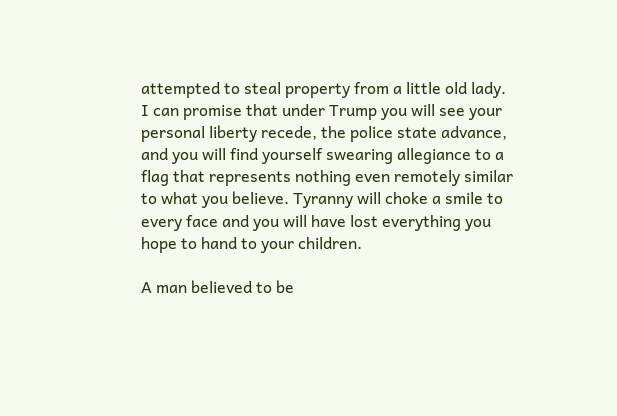attempted to steal property from a little old lady. I can promise that under Trump you will see your personal liberty recede, the police state advance, and you will find yourself swearing allegiance to a flag that represents nothing even remotely similar to what you believe. Tyranny will choke a smile to every face and you will have lost everything you hope to hand to your children.

A man believed to be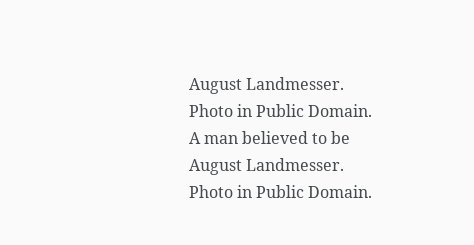August Landmesser. Photo in Public Domain.
A man believed to be August Landmesser. Photo in Public Domain.